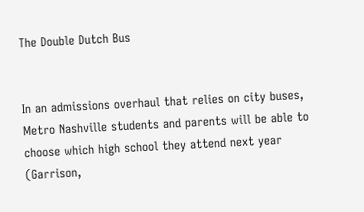The Double Dutch Bus


In an admissions overhaul that relies on city buses, Metro Nashville students and parents will be able to choose which high school they attend next year (Garrison,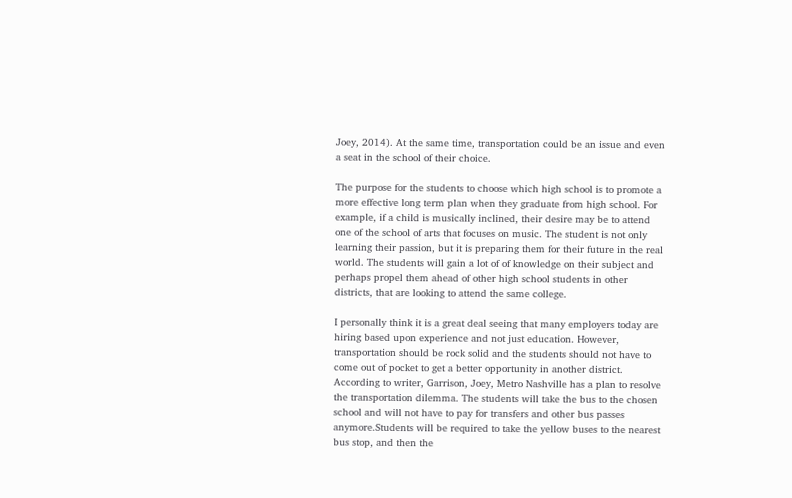Joey, 2014). At the same time, transportation could be an issue and even a seat in the school of their choice.

The purpose for the students to choose which high school is to promote a more effective long term plan when they graduate from high school. For example, if a child is musically inclined, their desire may be to attend one of the school of arts that focuses on music. The student is not only learning their passion, but it is preparing them for their future in the real world. The students will gain a lot of of knowledge on their subject and perhaps propel them ahead of other high school students in other districts, that are looking to attend the same college.

I personally think it is a great deal seeing that many employers today are hiring based upon experience and not just education. However, transportation should be rock solid and the students should not have to come out of pocket to get a better opportunity in another district. According to writer, Garrison, Joey, Metro Nashville has a plan to resolve the transportation dilemma. The students will take the bus to the chosen school and will not have to pay for transfers and other bus passes anymore.Students will be required to take the yellow buses to the nearest bus stop, and then the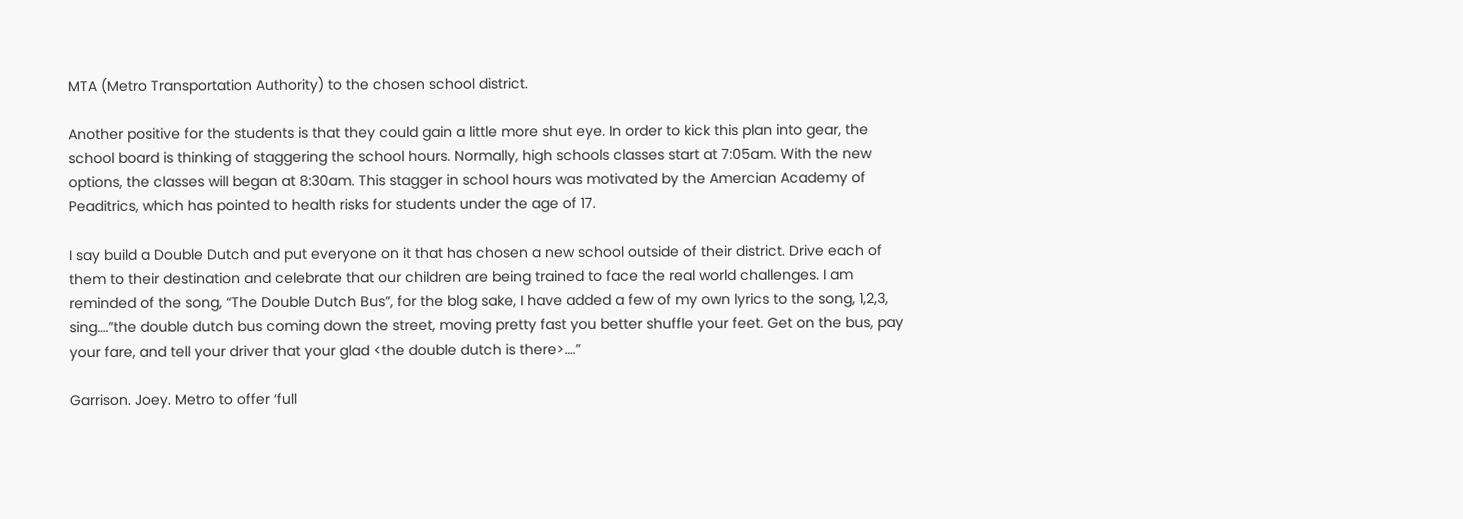MTA (Metro Transportation Authority) to the chosen school district.

Another positive for the students is that they could gain a little more shut eye. In order to kick this plan into gear, the school board is thinking of staggering the school hours. Normally, high schools classes start at 7:05am. With the new options, the classes will began at 8:30am. This stagger in school hours was motivated by the Amercian Academy of Peaditrics, which has pointed to health risks for students under the age of 17.

I say build a Double Dutch and put everyone on it that has chosen a new school outside of their district. Drive each of them to their destination and celebrate that our children are being trained to face the real world challenges. I am reminded of the song, “The Double Dutch Bus”, for the blog sake, I have added a few of my own lyrics to the song, 1,2,3, sing….”the double dutch bus coming down the street, moving pretty fast you better shuffle your feet. Get on the bus, pay your fare, and tell your driver that your glad <the double dutch is there>….”

Garrison. Joey. Metro to offer ‘full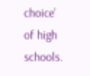choice’ of high schools.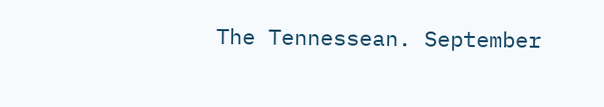The Tennessean. September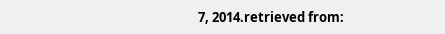7, 2014.retrieved from: